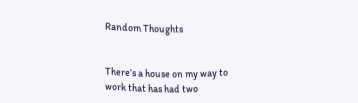Random Thoughts


There’s a house on my way to work that has had two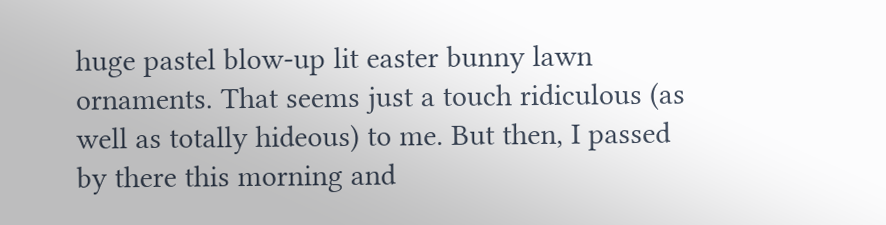huge pastel blow-up lit easter bunny lawn ornaments. That seems just a touch ridiculous (as well as totally hideous) to me. But then, I passed by there this morning and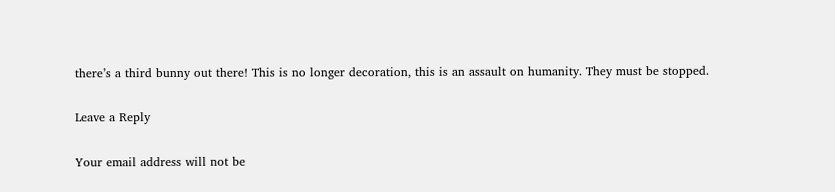there’s a third bunny out there! This is no longer decoration, this is an assault on humanity. They must be stopped.

Leave a Reply

Your email address will not be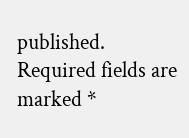published. Required fields are marked *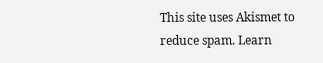This site uses Akismet to reduce spam. Learn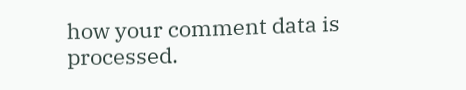how your comment data is processed.